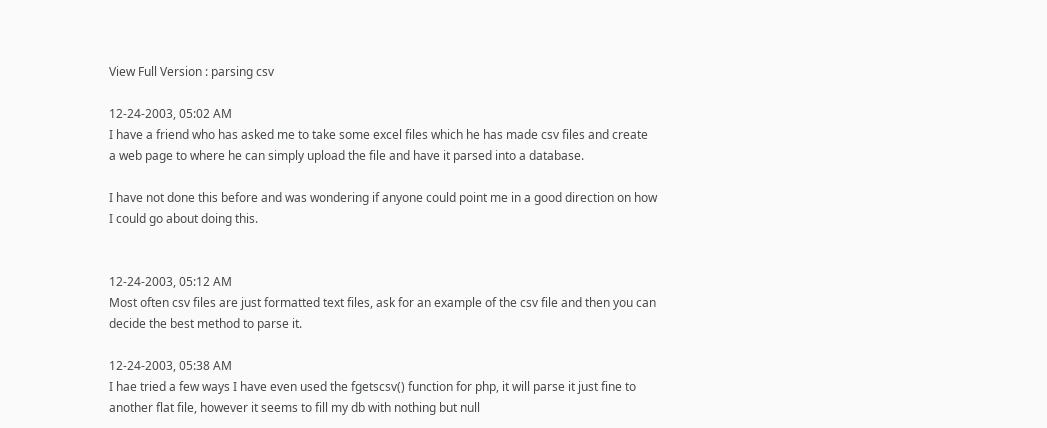View Full Version : parsing csv

12-24-2003, 05:02 AM
I have a friend who has asked me to take some excel files which he has made csv files and create a web page to where he can simply upload the file and have it parsed into a database.

I have not done this before and was wondering if anyone could point me in a good direction on how I could go about doing this.


12-24-2003, 05:12 AM
Most often csv files are just formatted text files, ask for an example of the csv file and then you can decide the best method to parse it.

12-24-2003, 05:38 AM
I hae tried a few ways I have even used the fgetscsv() function for php, it will parse it just fine to another flat file, however it seems to fill my db with nothing but null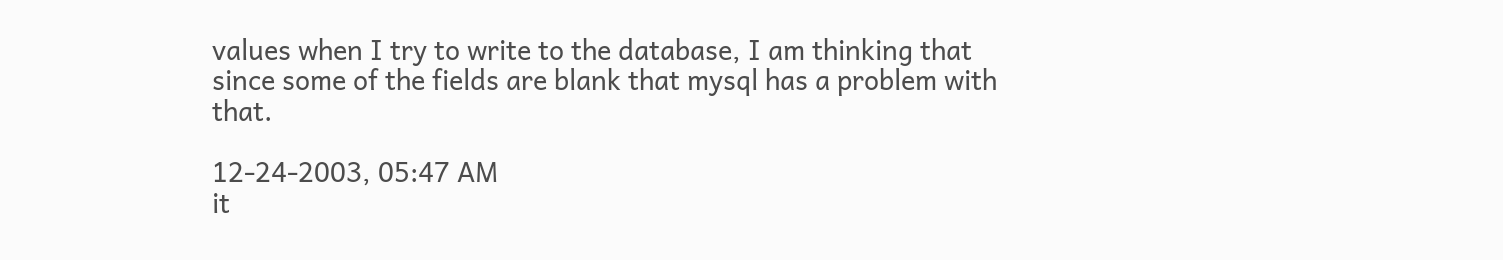values when I try to write to the database, I am thinking that since some of the fields are blank that mysql has a problem with that.

12-24-2003, 05:47 AM
it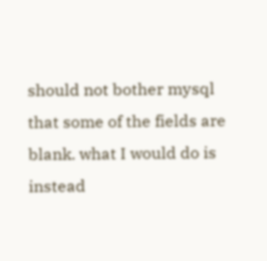should not bother mysql that some of the fields are blank. what I would do is instead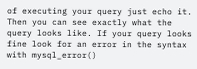of executing your query just echo it. Then you can see exactly what the query looks like. If your query looks fine look for an error in the syntax with mysql_error()